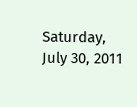Saturday, July 30, 2011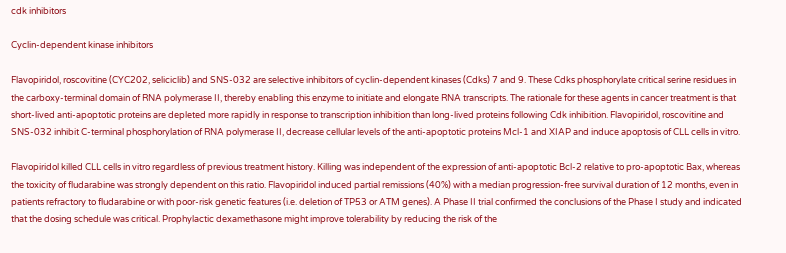cdk inhibitors

Cyclin-dependent kinase inhibitors

Flavopiridol, roscovitine (CYC202, seliciclib) and SNS-032 are selective inhibitors of cyclin-dependent kinases (Cdks) 7 and 9. These Cdks phosphorylate critical serine residues in the carboxy-terminal domain of RNA polymerase II, thereby enabling this enzyme to initiate and elongate RNA transcripts. The rationale for these agents in cancer treatment is that short-lived anti-apoptotic proteins are depleted more rapidly in response to transcription inhibition than long-lived proteins following Cdk inhibition. Flavopiridol, roscovitine and SNS-032 inhibit C-terminal phosphorylation of RNA polymerase II, decrease cellular levels of the anti-apoptotic proteins Mcl-1 and XIAP and induce apoptosis of CLL cells in vitro.

Flavopiridol killed CLL cells in vitro regardless of previous treatment history. Killing was independent of the expression of anti-apoptotic Bcl-2 relative to pro-apoptotic Bax, whereas the toxicity of fludarabine was strongly dependent on this ratio. Flavopiridol induced partial remissions (40%) with a median progression-free survival duration of 12 months, even in patients refractory to fludarabine or with poor-risk genetic features (i.e. deletion of TP53 or ATM genes). A Phase II trial confirmed the conclusions of the Phase I study and indicated that the dosing schedule was critical. Prophylactic dexamethasone might improve tolerability by reducing the risk of the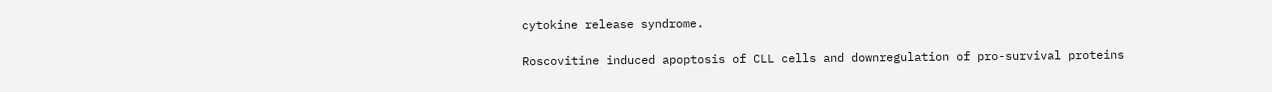cytokine release syndrome.

Roscovitine induced apoptosis of CLL cells and downregulation of pro-survival proteins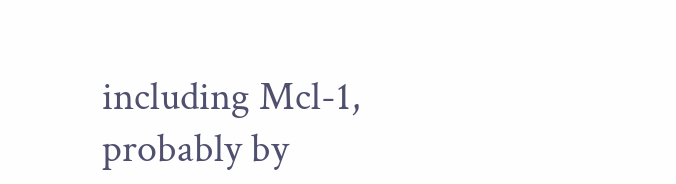including Mcl-1, probably by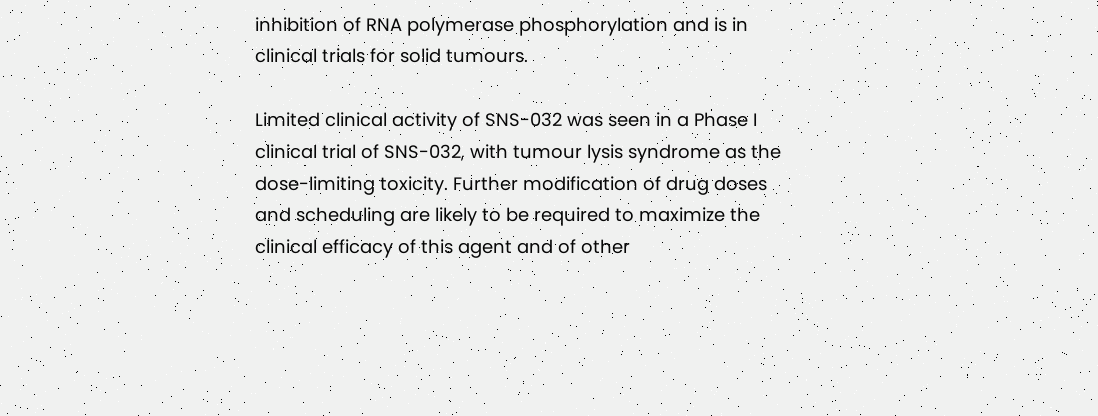inhibition of RNA polymerase phosphorylation and is in clinical trials for solid tumours.

Limited clinical activity of SNS-032 was seen in a Phase I clinical trial of SNS-032, with tumour lysis syndrome as the dose-limiting toxicity. Further modification of drug doses and scheduling are likely to be required to maximize the clinical efficacy of this agent and of other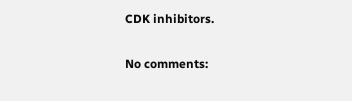CDK inhibitors.

No comments: